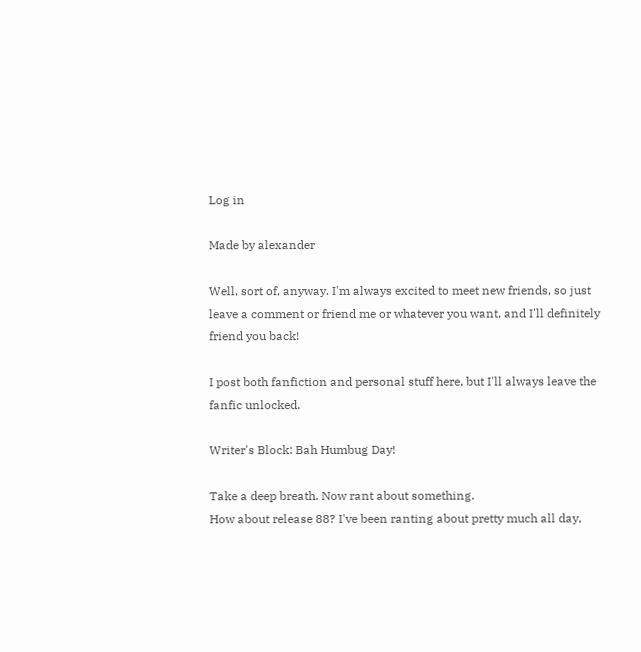Log in

Made by alexander

Well, sort of, anyway. I'm always excited to meet new friends, so just leave a comment or friend me or whatever you want, and I'll definitely friend you back!

I post both fanfiction and personal stuff here, but I'll always leave the fanfic unlocked.

Writer's Block: Bah Humbug Day!

Take a deep breath. Now rant about something.
How about release 88? I've been ranting about pretty much all day,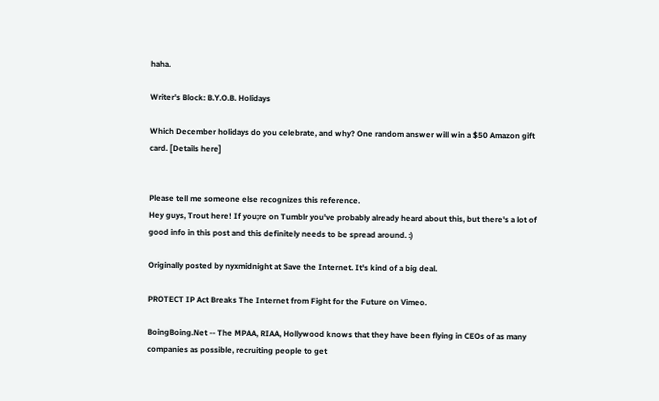haha.

Writer's Block: B.Y.O.B. Holidays

Which December holidays do you celebrate, and why? One random answer will win a $50 Amazon gift card. [Details here]


Please tell me someone else recognizes this reference.
Hey guys, Trout here! If you;re on Tumblr you've probably already heard about this, but there's a lot of good info in this post and this definitely needs to be spread around. :)

Originally posted by nyxmidnight at Save the Internet. It's kind of a big deal.

PROTECT IP Act Breaks The Internet from Fight for the Future on Vimeo.

BoingBoing.Net -- The MPAA, RIAA, Hollywood knows that they have been flying in CEOs of as many companies as possible, recruiting people to get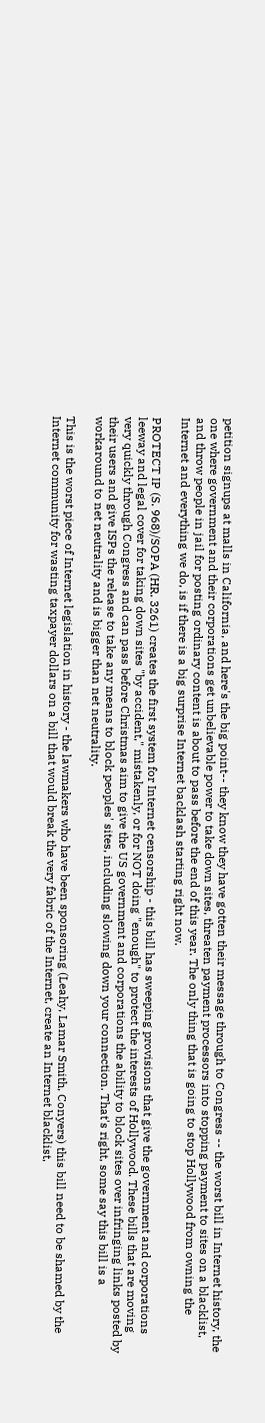petition signups at malls in California, and here's the big point-- they know they have gotten their message through to Congress -- the worst bill in Internet history, the one where government and their corporations get unbelievable power to take down sites, threaten payment processors into stopping payment to sites on a blacklist, and throw people in jail for posting ordinary content is about to pass before the end of this year. The only thing that is going to stop Hollywood from owning the Internet and everything we do, is if there is a big surprise Internet backlash starting right now.

PROTECT IP (S. 968)/SOPA (HR. 3261) creates the first system for Internet censorship - this bill has sweeping provisions that give the government and corporations leeway and legal cover for taking down sites "by accident," mistakenly, or for NOT doing "enough" to protect the interests of Hollywood. These bills that are moving very quickly through Congress and can pass before Christmas aim to give the US government and corporations the ability to block sites over infringing links posted by their users and give ISPs the release to take any means to block peoples' sites, including slowing down your connection. That's right, some say this bill is a workaround to net neutrality and is bigger than net neutrality.

This is the worst piece of Internet legislation in history - the lawmakers who have been sponsoring (Leahy, Lamar Smith, Conyers) this bill need to be shamed by the Internet community for wasting taxpayer dollars on a bill that would break the very fabric of the Internet, create an Internet blacklist,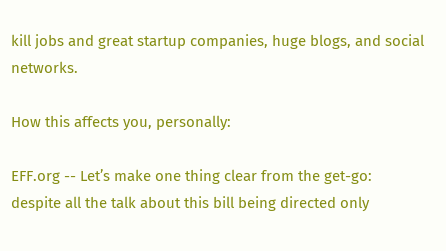kill jobs and great startup companies, huge blogs, and social networks.

How this affects you, personally:

EFF.org -- Let’s make one thing clear from the get-go: despite all the talk about this bill being directed only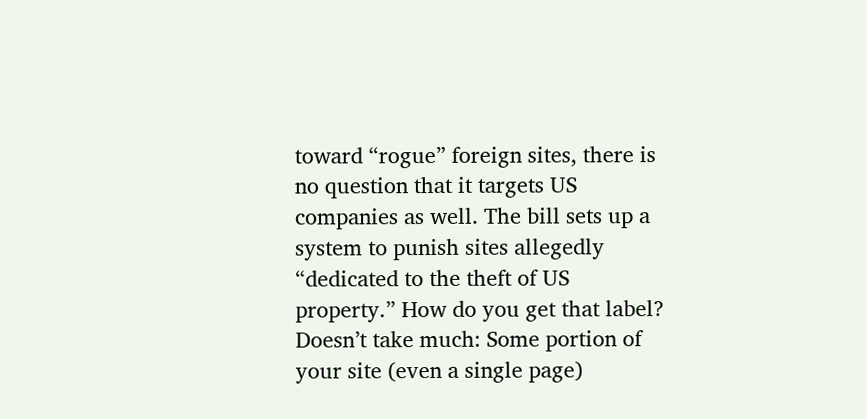toward “rogue” foreign sites, there is no question that it targets US companies as well. The bill sets up a system to punish sites allegedly “dedicated to the theft of US property.” How do you get that label? Doesn’t take much: Some portion of your site (even a single page)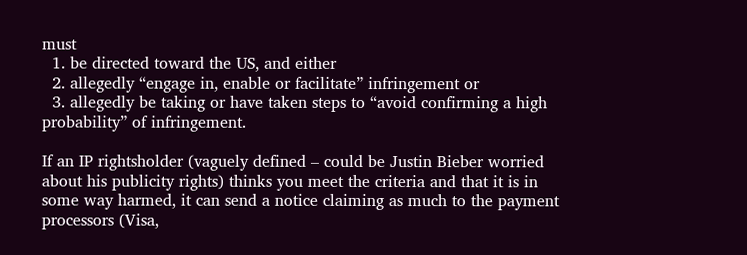must
  1. be directed toward the US, and either
  2. allegedly “engage in, enable or facilitate” infringement or
  3. allegedly be taking or have taken steps to “avoid confirming a high probability” of infringement.

If an IP rightsholder (vaguely defined – could be Justin Bieber worried about his publicity rights) thinks you meet the criteria and that it is in some way harmed, it can send a notice claiming as much to the payment processors (Visa,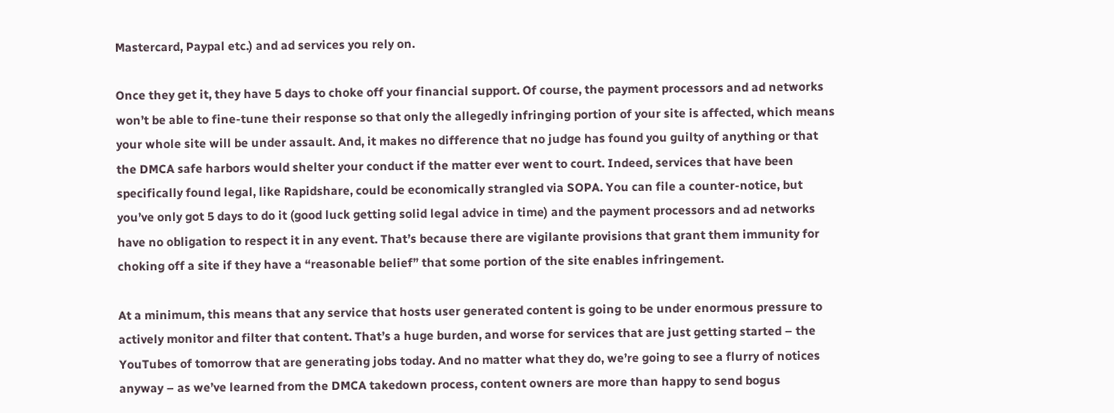Mastercard, Paypal etc.) and ad services you rely on.

Once they get it, they have 5 days to choke off your financial support. Of course, the payment processors and ad networks won’t be able to fine-tune their response so that only the allegedly infringing portion of your site is affected, which means your whole site will be under assault. And, it makes no difference that no judge has found you guilty of anything or that the DMCA safe harbors would shelter your conduct if the matter ever went to court. Indeed, services that have been specifically found legal, like Rapidshare, could be economically strangled via SOPA. You can file a counter-notice, but you’ve only got 5 days to do it (good luck getting solid legal advice in time) and the payment processors and ad networks have no obligation to respect it in any event. That’s because there are vigilante provisions that grant them immunity for choking off a site if they have a “reasonable belief” that some portion of the site enables infringement.

At a minimum, this means that any service that hosts user generated content is going to be under enormous pressure to actively monitor and filter that content. That’s a huge burden, and worse for services that are just getting started – the YouTubes of tomorrow that are generating jobs today. And no matter what they do, we’re going to see a flurry of notices anyway – as we’ve learned from the DMCA takedown process, content owners are more than happy to send bogus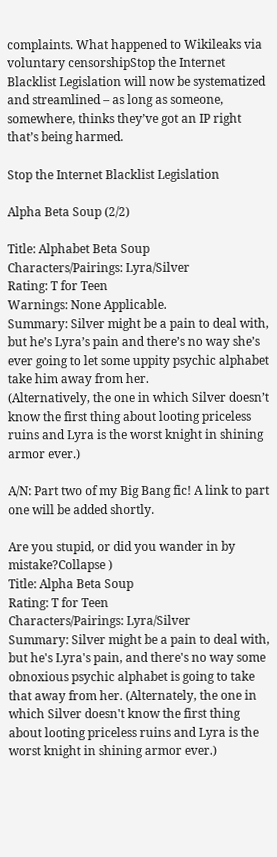complaints. What happened to Wikileaks via voluntary censorshipStop the Internet Blacklist Legislation will now be systematized and streamlined – as long as someone, somewhere, thinks they’ve got an IP right that’s being harmed.

Stop the Internet Blacklist Legislation

Alpha Beta Soup (2/2)

Title: Alphabet Beta Soup
Characters/Pairings: Lyra/Silver
Rating: T for Teen
Warnings: None Applicable.
Summary: Silver might be a pain to deal with, but he’s Lyra’s pain and there’s no way she’s ever going to let some uppity psychic alphabet take him away from her.
(Alternatively, the one in which Silver doesn’t know the first thing about looting priceless ruins and Lyra is the worst knight in shining armor ever.)

A/N: Part two of my Big Bang fic! A link to part one will be added shortly.

Are you stupid, or did you wander in by mistake?Collapse )
Title: Alpha Beta Soup
Rating: T for Teen
Characters/Pairings: Lyra/Silver
Summary: Silver might be a pain to deal with, but he's Lyra's pain, and there's no way some obnoxious psychic alphabet is going to take that away from her. (Alternately, the one in which Silver doesn't know the first thing about looting priceless ruins and Lyra is the worst knight in shining armor ever.)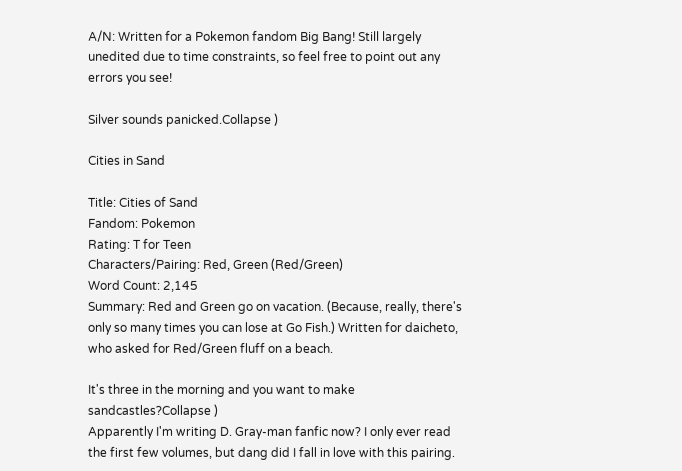A/N: Written for a Pokemon fandom Big Bang! Still largely unedited due to time constraints, so feel free to point out any errors you see!

Silver sounds panicked.Collapse )

Cities in Sand

Title: Cities of Sand
Fandom: Pokemon
Rating: T for Teen
Characters/Pairing: Red, Green (Red/Green)
Word Count: 2,145
Summary: Red and Green go on vacation. (Because, really, there's only so many times you can lose at Go Fish.) Written for daicheto, who asked for Red/Green fluff on a beach.

It's three in the morning and you want to make sandcastles?Collapse )
Apparently I'm writing D. Gray-man fanfic now? I only ever read the first few volumes, but dang did I fall in love with this pairing.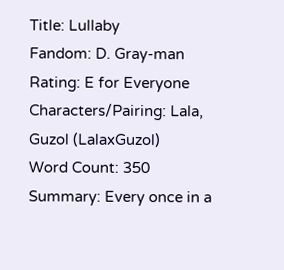Title: Lullaby
Fandom: D. Gray-man
Rating: E for Everyone
Characters/Pairing: Lala, Guzol (LalaxGuzol)
Word Count: 350
Summary: Every once in a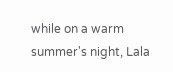while on a warm summer's night, Lala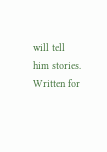will tell him stories. Written for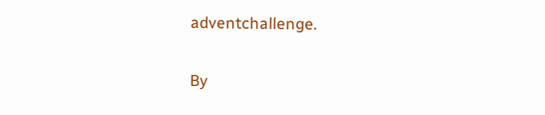adventchallenge.

By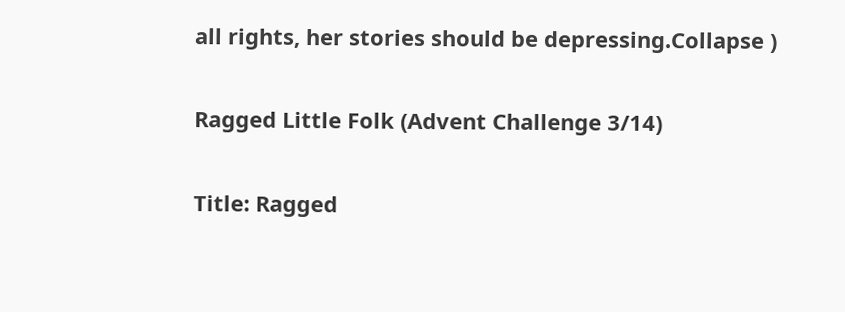all rights, her stories should be depressing.Collapse )

Ragged Little Folk (Advent Challenge 3/14)

Title: Ragged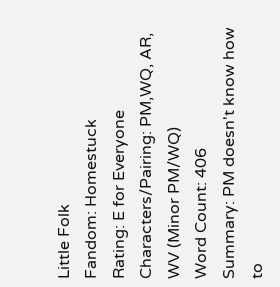Little Folk
Fandom: Homestuck
Rating: E for Everyone
Characters/Pairing: PM,WQ, AR, WV (Minor PM/WQ)
Word Count: 406
Summary: PM doesn't know how to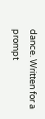dance. Written for a prompt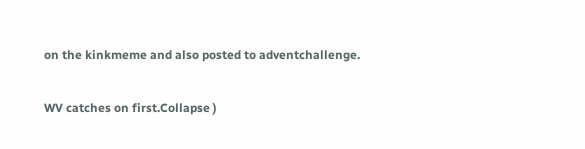on the kinkmeme and also posted to adventchallenge.

WV catches on first.Collapse )